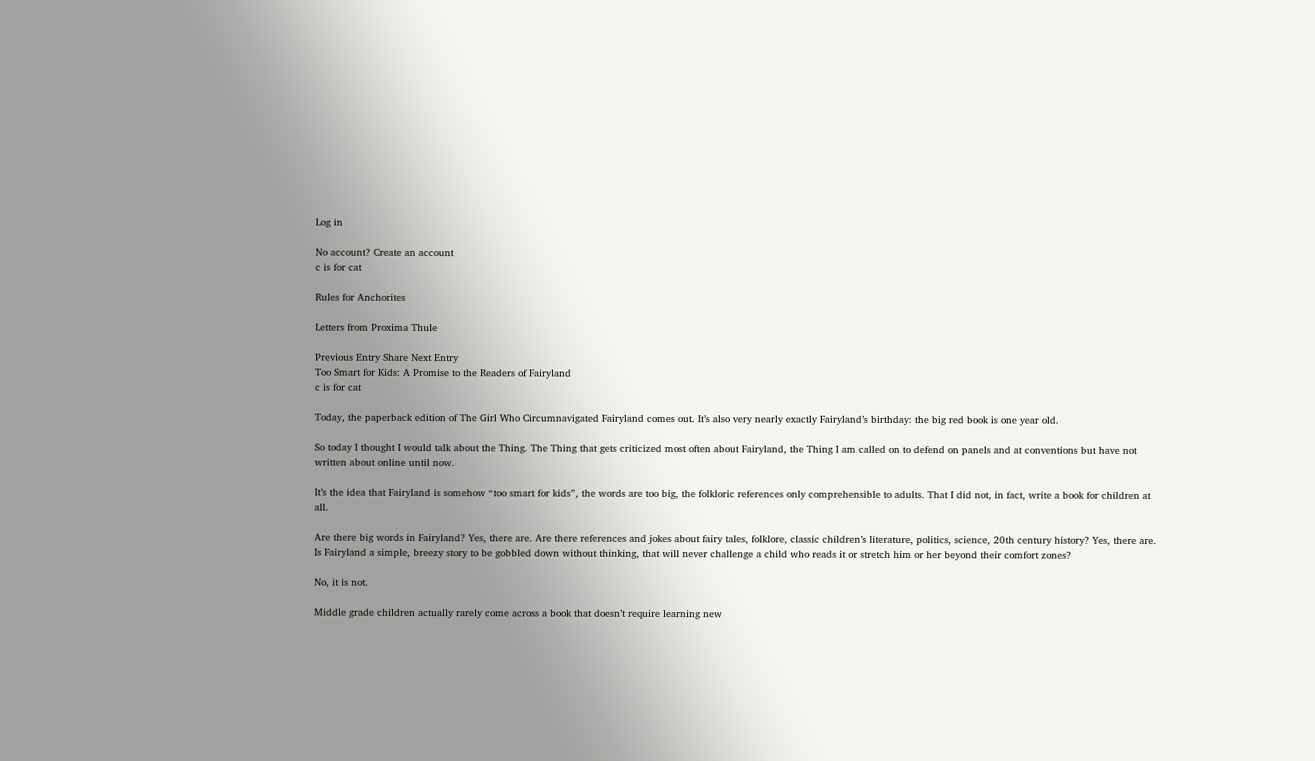Log in

No account? Create an account
c is for cat

Rules for Anchorites

Letters from Proxima Thule

Previous Entry Share Next Entry
Too Smart for Kids: A Promise to the Readers of Fairyland
c is for cat

Today, the paperback edition of The Girl Who Circumnavigated Fairyland comes out. It’s also very nearly exactly Fairyland’s birthday: the big red book is one year old.

So today I thought I would talk about the Thing. The Thing that gets criticized most often about Fairyland, the Thing I am called on to defend on panels and at conventions but have not written about online until now.

It’s the idea that Fairyland is somehow “too smart for kids”, the words are too big, the folkloric references only comprehensible to adults. That I did not, in fact, write a book for children at all.

Are there big words in Fairyland? Yes, there are. Are there references and jokes about fairy tales, folklore, classic children’s literature, politics, science, 20th century history? Yes, there are. Is Fairyland a simple, breezy story to be gobbled down without thinking, that will never challenge a child who reads it or stretch him or her beyond their comfort zones?

No, it is not.

Middle grade children actually rarely come across a book that doesn’t require learning new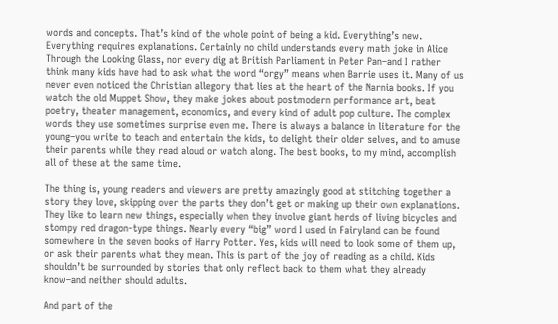words and concepts. That’s kind of the whole point of being a kid. Everything’s new. Everything requires explanations. Certainly no child understands every math joke in Alice Through the Looking Glass, nor every dig at British Parliament in Peter Pan–and I rather think many kids have had to ask what the word “orgy” means when Barrie uses it. Many of us never even noticed the Christian allegory that lies at the heart of the Narnia books. If you watch the old Muppet Show, they make jokes about postmodern performance art, beat poetry, theater management, economics, and every kind of adult pop culture. The complex words they use sometimes surprise even me. There is always a balance in literature for the young–you write to teach and entertain the kids, to delight their older selves, and to amuse their parents while they read aloud or watch along. The best books, to my mind, accomplish all of these at the same time.

The thing is, young readers and viewers are pretty amazingly good at stitching together a story they love, skipping over the parts they don’t get or making up their own explanations. They like to learn new things, especially when they involve giant herds of living bicycles and stompy red dragon-type things. Nearly every “big” word I used in Fairyland can be found somewhere in the seven books of Harry Potter. Yes, kids will need to look some of them up, or ask their parents what they mean. This is part of the joy of reading as a child. Kids shouldn’t be surrounded by stories that only reflect back to them what they already know–and neither should adults.

And part of the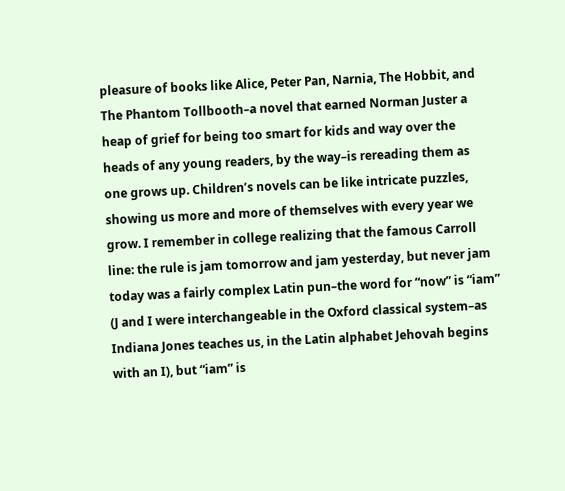pleasure of books like Alice, Peter Pan, Narnia, The Hobbit, and The Phantom Tollbooth–a novel that earned Norman Juster a heap of grief for being too smart for kids and way over the heads of any young readers, by the way–is rereading them as one grows up. Children’s novels can be like intricate puzzles, showing us more and more of themselves with every year we grow. I remember in college realizing that the famous Carroll line: the rule is jam tomorrow and jam yesterday, but never jam today was a fairly complex Latin pun–the word for “now” is “iam” (J and I were interchangeable in the Oxford classical system–as Indiana Jones teaches us, in the Latin alphabet Jehovah begins with an I), but “iam” is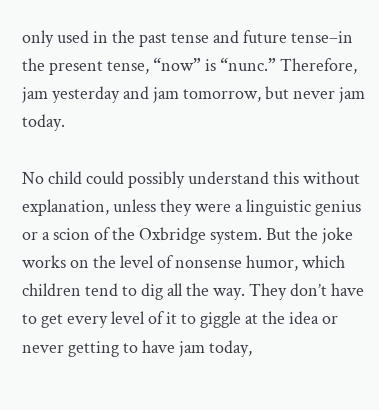only used in the past tense and future tense–in the present tense, “now” is “nunc.” Therefore, jam yesterday and jam tomorrow, but never jam today.

No child could possibly understand this without explanation, unless they were a linguistic genius or a scion of the Oxbridge system. But the joke works on the level of nonsense humor, which children tend to dig all the way. They don’t have to get every level of it to giggle at the idea or never getting to have jam today,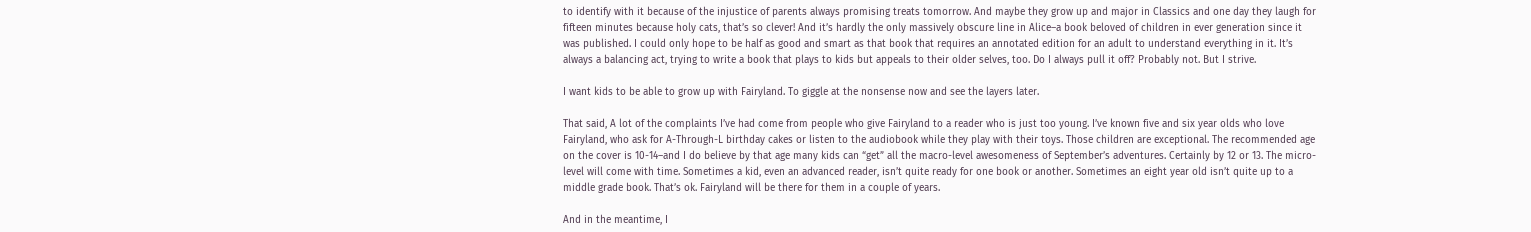to identify with it because of the injustice of parents always promising treats tomorrow. And maybe they grow up and major in Classics and one day they laugh for fifteen minutes because holy cats, that’s so clever! And it’s hardly the only massively obscure line in Alice–a book beloved of children in ever generation since it was published. I could only hope to be half as good and smart as that book that requires an annotated edition for an adult to understand everything in it. It’s always a balancing act, trying to write a book that plays to kids but appeals to their older selves, too. Do I always pull it off? Probably not. But I strive.

I want kids to be able to grow up with Fairyland. To giggle at the nonsense now and see the layers later.

That said, A lot of the complaints I’ve had come from people who give Fairyland to a reader who is just too young. I’ve known five and six year olds who love Fairyland, who ask for A-Through-L birthday cakes or listen to the audiobook while they play with their toys. Those children are exceptional. The recommended age on the cover is 10-14–and I do believe by that age many kids can “get” all the macro-level awesomeness of September’s adventures. Certainly by 12 or 13. The micro-level will come with time. Sometimes a kid, even an advanced reader, isn’t quite ready for one book or another. Sometimes an eight year old isn’t quite up to a middle grade book. That’s ok. Fairyland will be there for them in a couple of years.

And in the meantime, I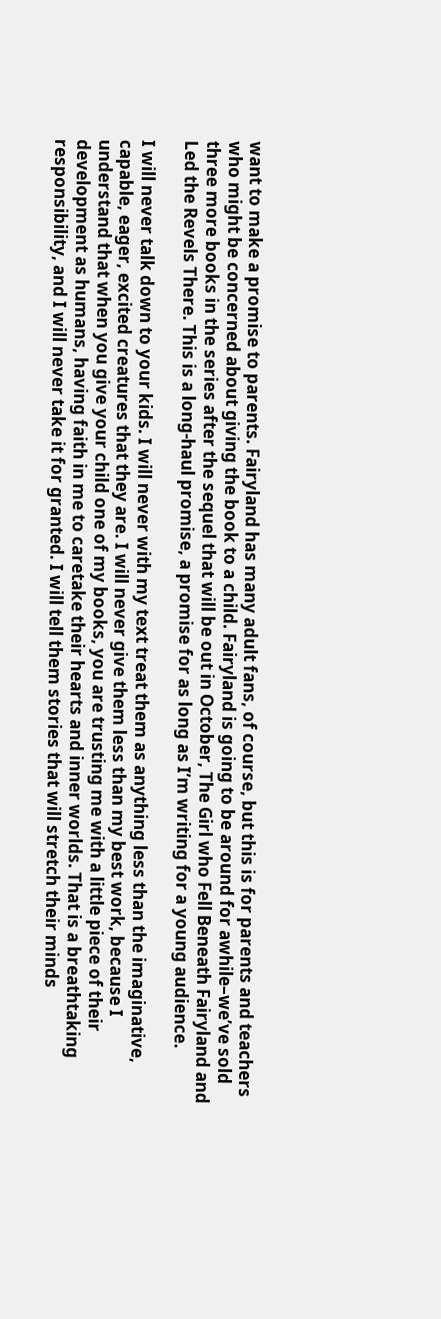want to make a promise to parents. Fairyland has many adult fans, of course, but this is for parents and teachers who might be concerned about giving the book to a child. Fairyland is going to be around for awhile–we’ve sold three more books in the series after the sequel that will be out in October, The Girl who Fell Beneath Fairyland and Led the Revels There. This is a long-haul promise, a promise for as long as I’m writing for a young audience.

I will never talk down to your kids. I will never with my text treat them as anything less than the imaginative, capable, eager, excited creatures that they are. I will never give them less than my best work, because I understand that when you give your child one of my books, you are trusting me with a little piece of their development as humans, having faith in me to caretake their hearts and inner worlds. That is a breathtaking responsibility, and I will never take it for granted. I will tell them stories that will stretch their minds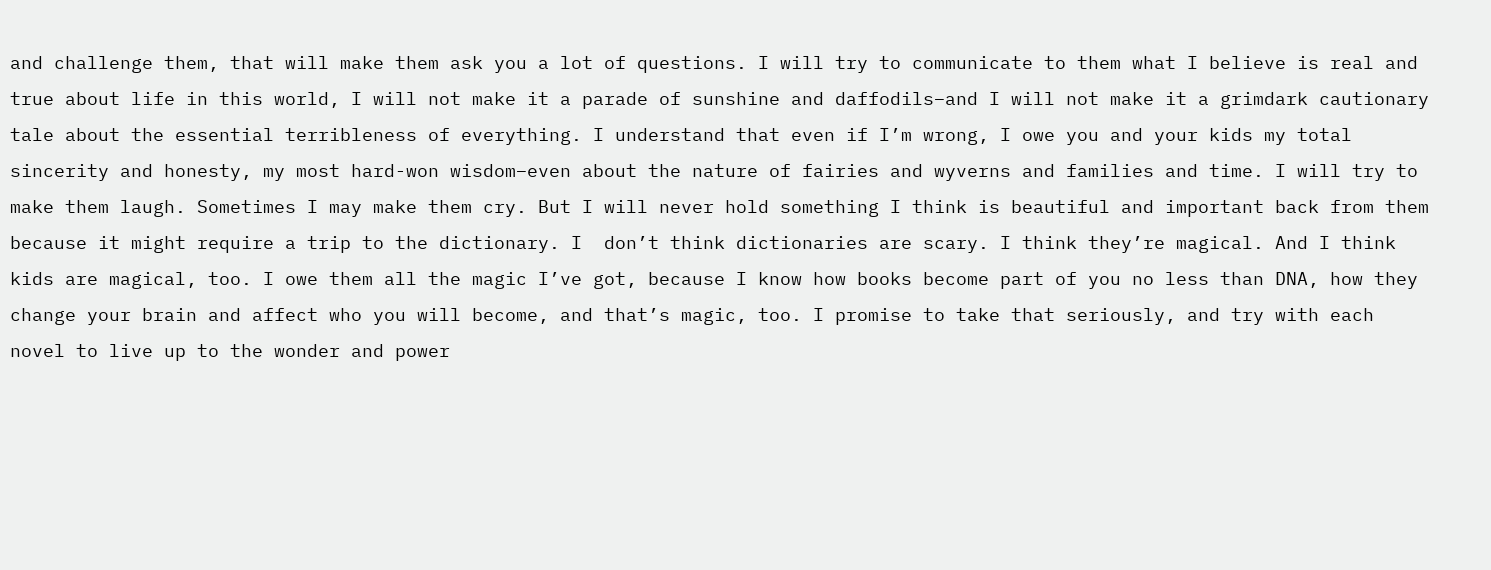and challenge them, that will make them ask you a lot of questions. I will try to communicate to them what I believe is real and true about life in this world, I will not make it a parade of sunshine and daffodils–and I will not make it a grimdark cautionary tale about the essential terribleness of everything. I understand that even if I’m wrong, I owe you and your kids my total sincerity and honesty, my most hard-won wisdom–even about the nature of fairies and wyverns and families and time. I will try to make them laugh. Sometimes I may make them cry. But I will never hold something I think is beautiful and important back from them because it might require a trip to the dictionary. I  don’t think dictionaries are scary. I think they’re magical. And I think kids are magical, too. I owe them all the magic I’ve got, because I know how books become part of you no less than DNA, how they change your brain and affect who you will become, and that’s magic, too. I promise to take that seriously, and try with each novel to live up to the wonder and power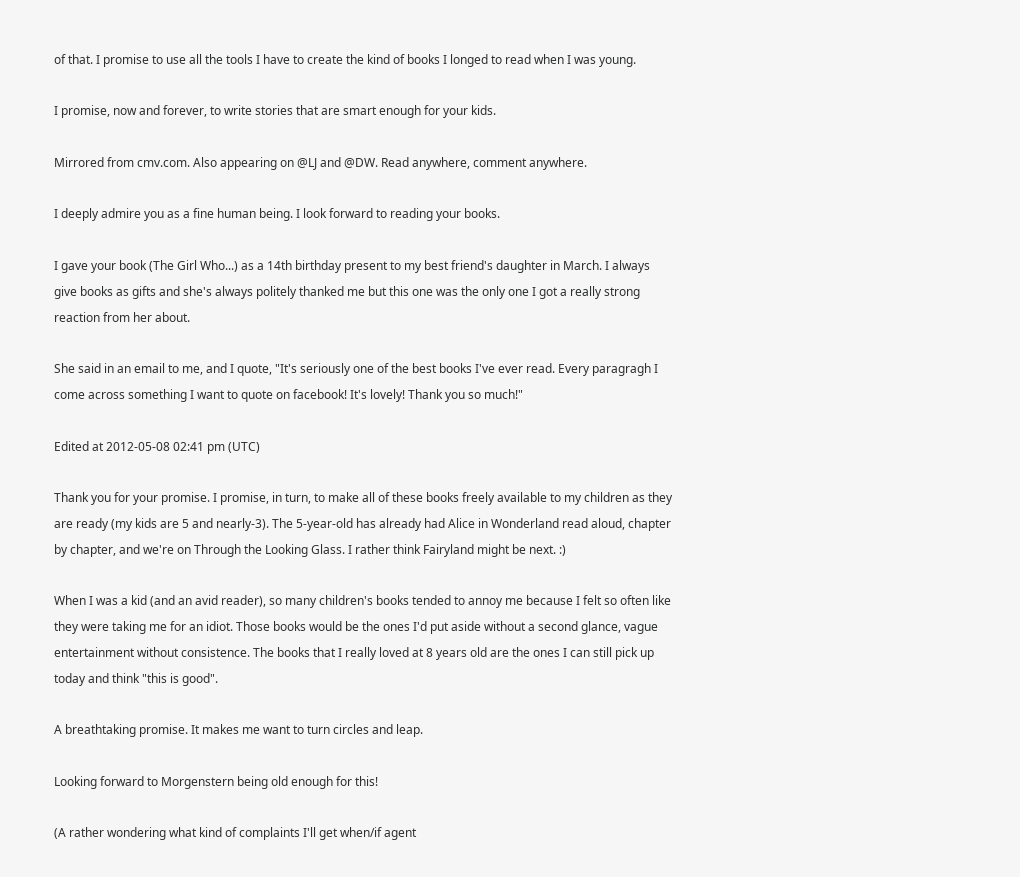of that. I promise to use all the tools I have to create the kind of books I longed to read when I was young.

I promise, now and forever, to write stories that are smart enough for your kids.

Mirrored from cmv.com. Also appearing on @LJ and @DW. Read anywhere, comment anywhere.

I deeply admire you as a fine human being. I look forward to reading your books.

I gave your book (The Girl Who...) as a 14th birthday present to my best friend's daughter in March. I always give books as gifts and she's always politely thanked me but this one was the only one I got a really strong reaction from her about.

She said in an email to me, and I quote, "It's seriously one of the best books I've ever read. Every paragragh I come across something I want to quote on facebook! It's lovely! Thank you so much!"

Edited at 2012-05-08 02:41 pm (UTC)

Thank you for your promise. I promise, in turn, to make all of these books freely available to my children as they are ready (my kids are 5 and nearly-3). The 5-year-old has already had Alice in Wonderland read aloud, chapter by chapter, and we're on Through the Looking Glass. I rather think Fairyland might be next. :)

When I was a kid (and an avid reader), so many children's books tended to annoy me because I felt so often like they were taking me for an idiot. Those books would be the ones I'd put aside without a second glance, vague entertainment without consistence. The books that I really loved at 8 years old are the ones I can still pick up today and think "this is good".

A breathtaking promise. It makes me want to turn circles and leap.

Looking forward to Morgenstern being old enough for this!

(A rather wondering what kind of complaints I'll get when/if agent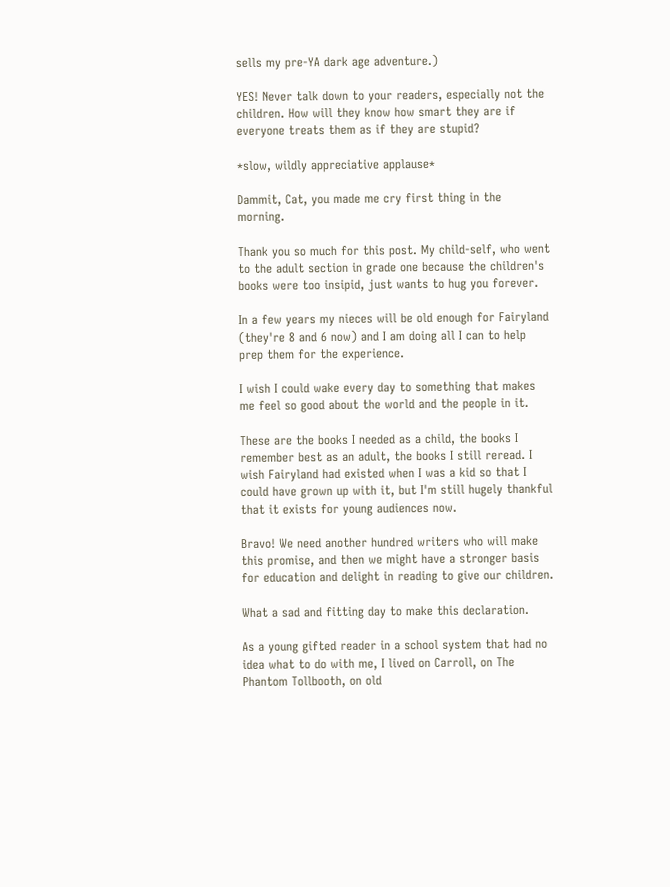sells my pre-YA dark age adventure.)

YES! Never talk down to your readers, especially not the children. How will they know how smart they are if everyone treats them as if they are stupid?

*slow, wildly appreciative applause*

Dammit, Cat, you made me cry first thing in the morning.

Thank you so much for this post. My child-self, who went to the adult section in grade one because the children's books were too insipid, just wants to hug you forever.

In a few years my nieces will be old enough for Fairyland (they're 8 and 6 now) and I am doing all I can to help prep them for the experience.

I wish I could wake every day to something that makes me feel so good about the world and the people in it.

These are the books I needed as a child, the books I remember best as an adult, the books I still reread. I wish Fairyland had existed when I was a kid so that I could have grown up with it, but I'm still hugely thankful that it exists for young audiences now.

Bravo! We need another hundred writers who will make this promise, and then we might have a stronger basis for education and delight in reading to give our children.

What a sad and fitting day to make this declaration.

As a young gifted reader in a school system that had no idea what to do with me, I lived on Carroll, on The Phantom Tollbooth, on old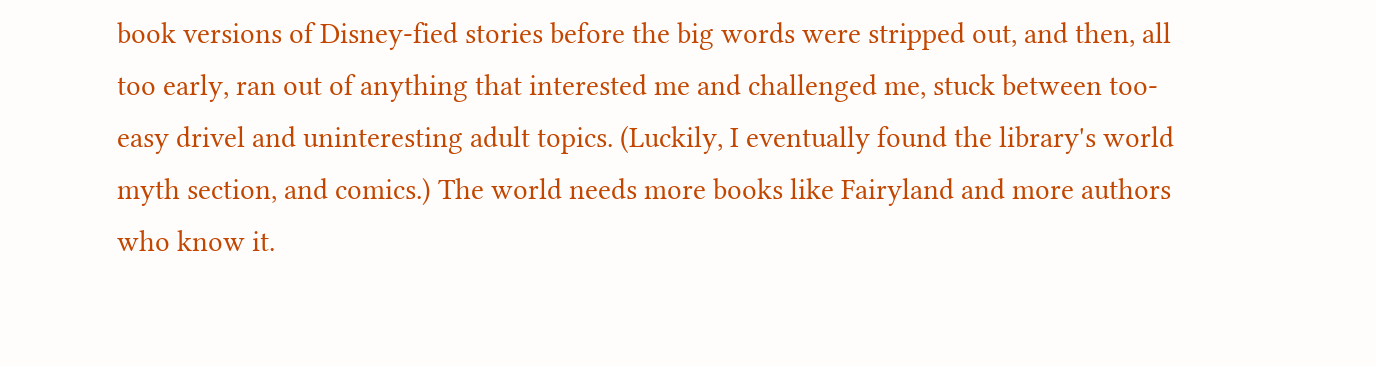book versions of Disney-fied stories before the big words were stripped out, and then, all too early, ran out of anything that interested me and challenged me, stuck between too-easy drivel and uninteresting adult topics. (Luckily, I eventually found the library's world myth section, and comics.) The world needs more books like Fairyland and more authors who know it.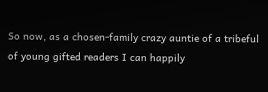So now, as a chosen-family crazy auntie of a tribeful of young gifted readers I can happily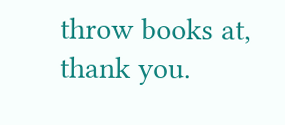throw books at, thank you.